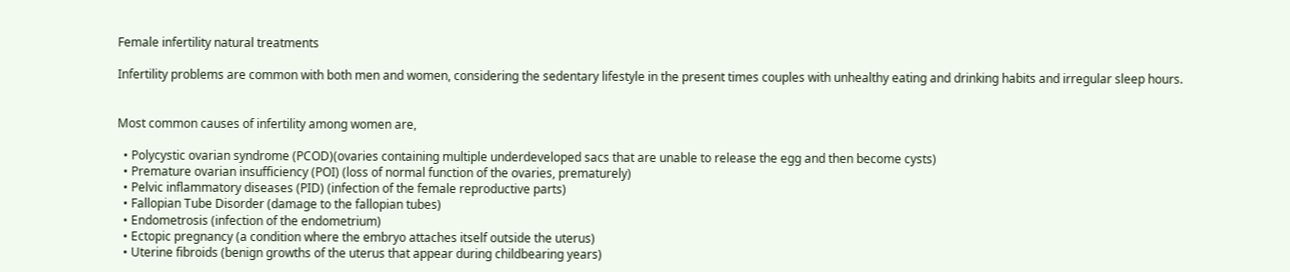Female infertility natural treatments

Infertility problems are common with both men and women, considering the sedentary lifestyle in the present times couples with unhealthy eating and drinking habits and irregular sleep hours.


Most common causes of infertility among women are,

  • Polycystic ovarian syndrome (PCOD)(ovaries containing multiple underdeveloped sacs that are unable to release the egg and then become cysts)
  • Premature ovarian insufficiency (POI) (loss of normal function of the ovaries, prematurely)
  • Pelvic inflammatory diseases (PID) (infection of the female reproductive parts)
  • Fallopian Tube Disorder (damage to the fallopian tubes)
  • Endometrosis (infection of the endometrium)
  • Ectopic pregnancy (a condition where the embryo attaches itself outside the uterus)
  • Uterine fibroids (benign growths of the uterus that appear during childbearing years)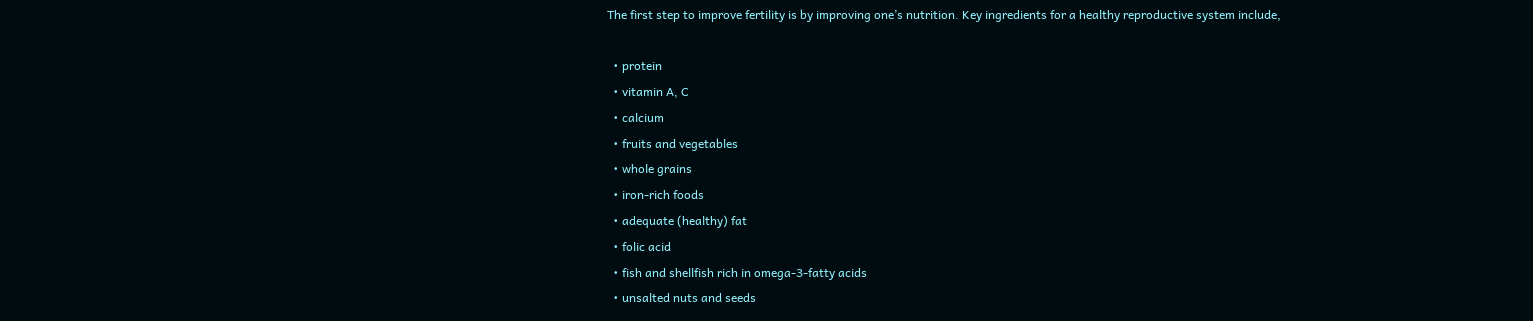The first step to improve fertility is by improving one’s nutrition. Key ingredients for a healthy reproductive system include,

  • protein
  • vitamin A, C
  • calcium
  • fruits and vegetables
  • whole grains
  • iron-rich foods
  • adequate (healthy) fat
  • folic acid
  • fish and shellfish rich in omega-3-fatty acids
  • unsalted nuts and seeds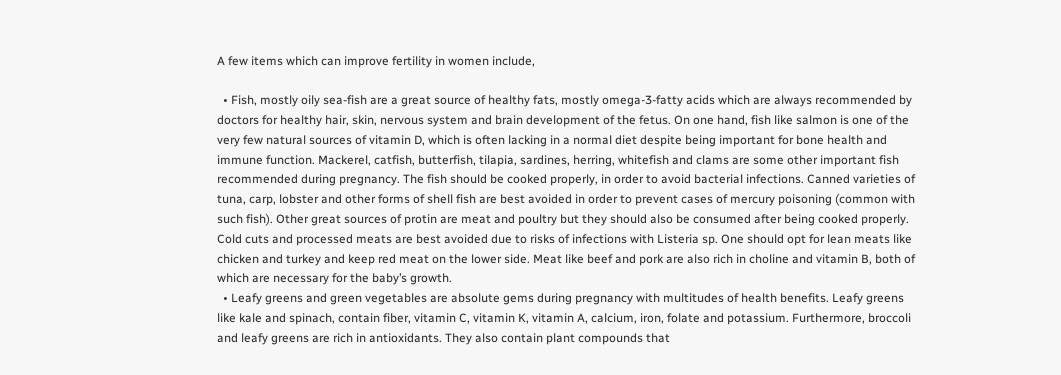A few items which can improve fertility in women include,

  • Fish, mostly oily sea-fish are a great source of healthy fats, mostly omega-3-fatty acids which are always recommended by doctors for healthy hair, skin, nervous system and brain development of the fetus. On one hand, fish like salmon is one of the very few natural sources of vitamin D, which is often lacking in a normal diet despite being important for bone health and immune function. Mackerel, catfish, butterfish, tilapia, sardines, herring, whitefish and clams are some other important fish recommended during pregnancy. The fish should be cooked properly, in order to avoid bacterial infections. Canned varieties of tuna, carp, lobster and other forms of shell fish are best avoided in order to prevent cases of mercury poisoning (common with such fish). Other great sources of protin are meat and poultry but they should also be consumed after being cooked properly. Cold cuts and processed meats are best avoided due to risks of infections with Listeria sp. One should opt for lean meats like chicken and turkey and keep red meat on the lower side. Meat like beef and pork are also rich in choline and vitamin B, both of which are necessary for the baby’s growth.
  • Leafy greens and green vegetables are absolute gems during pregnancy with multitudes of health benefits. Leafy greens like kale and spinach, contain fiber, vitamin C, vitamin K, vitamin A, calcium, iron, folate and potassium. Furthermore, broccoli and leafy greens are rich in antioxidants. They also contain plant compounds that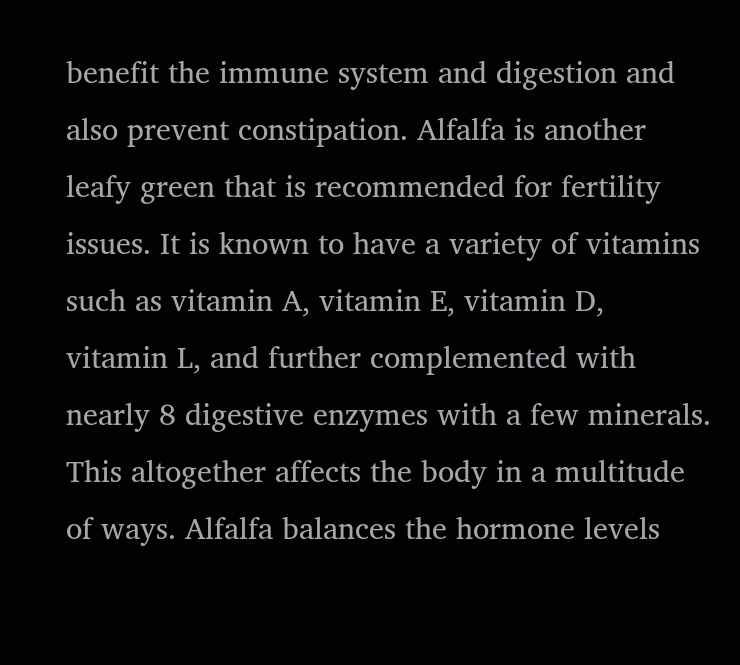benefit the immune system and digestion and also prevent constipation. Alfalfa is another leafy green that is recommended for fertility issues. It is known to have a variety of vitamins such as vitamin A, vitamin E, vitamin D, vitamin L, and further complemented with nearly 8 digestive enzymes with a few minerals. This altogether affects the body in a multitude of ways. Alfalfa balances the hormone levels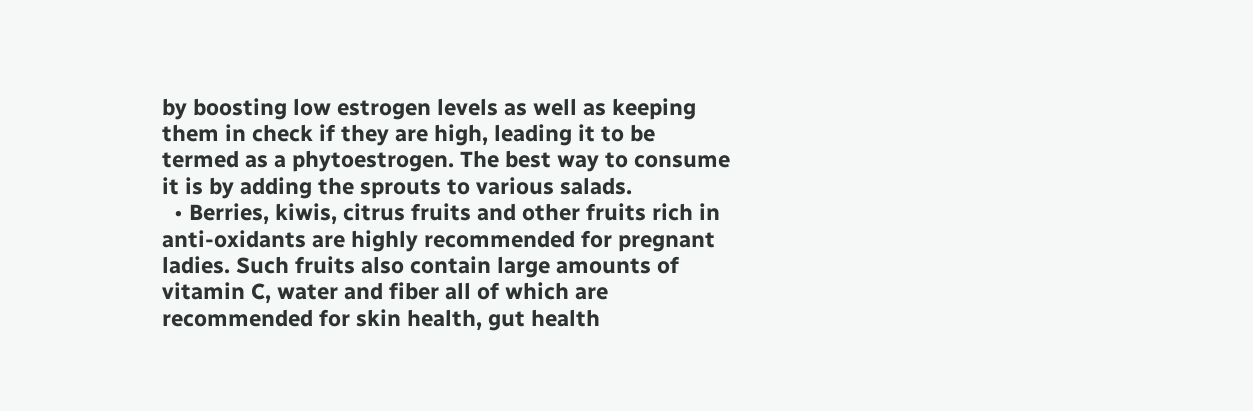by boosting low estrogen levels as well as keeping them in check if they are high, leading it to be termed as a phytoestrogen. The best way to consume it is by adding the sprouts to various salads.
  • Berries, kiwis, citrus fruits and other fruits rich in anti-oxidants are highly recommended for pregnant ladies. Such fruits also contain large amounts of vitamin C, water and fiber all of which are recommended for skin health, gut health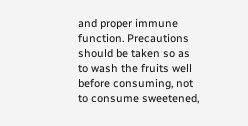and proper immune function. Precautions should be taken so as to wash the fruits well before consuming, not to consume sweetened,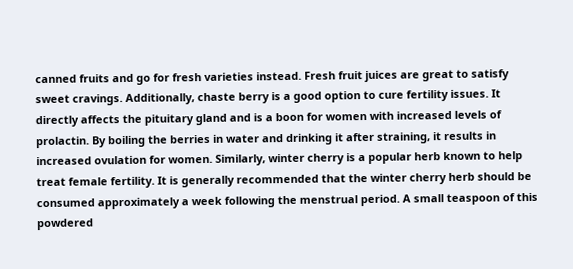canned fruits and go for fresh varieties instead. Fresh fruit juices are great to satisfy sweet cravings. Additionally, chaste berry is a good option to cure fertility issues. It directly affects the pituitary gland and is a boon for women with increased levels of prolactin. By boiling the berries in water and drinking it after straining, it results in increased ovulation for women. Similarly, winter cherry is a popular herb known to help treat female fertility. It is generally recommended that the winter cherry herb should be consumed approximately a week following the menstrual period. A small teaspoon of this powdered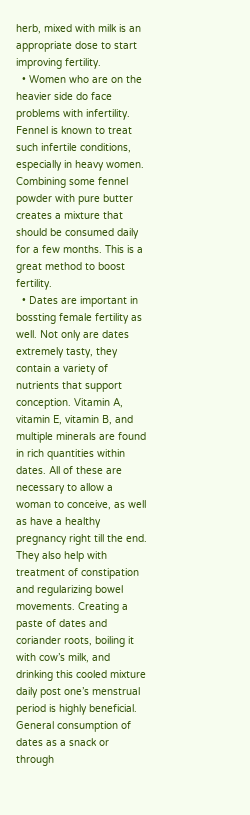herb, mixed with milk is an appropriate dose to start improving fertility.
  • Women who are on the heavier side do face problems with infertility. Fennel is known to treat such infertile conditions, especially in heavy women. Combining some fennel powder with pure butter creates a mixture that should be consumed daily for a few months. This is a great method to boost fertility.
  • Dates are important in bossting female fertility as well. Not only are dates extremely tasty, they contain a variety of nutrients that support conception. Vitamin A, vitamin E, vitamin B, and multiple minerals are found in rich quantities within dates. All of these are necessary to allow a woman to conceive, as well as have a healthy pregnancy right till the end. They also help with treatment of constipation and regularizing bowel movements. Creating a paste of dates and coriander roots, boiling it with cow’s milk, and drinking this cooled mixture daily post one’s menstrual period is highly beneficial. General consumption of dates as a snack or through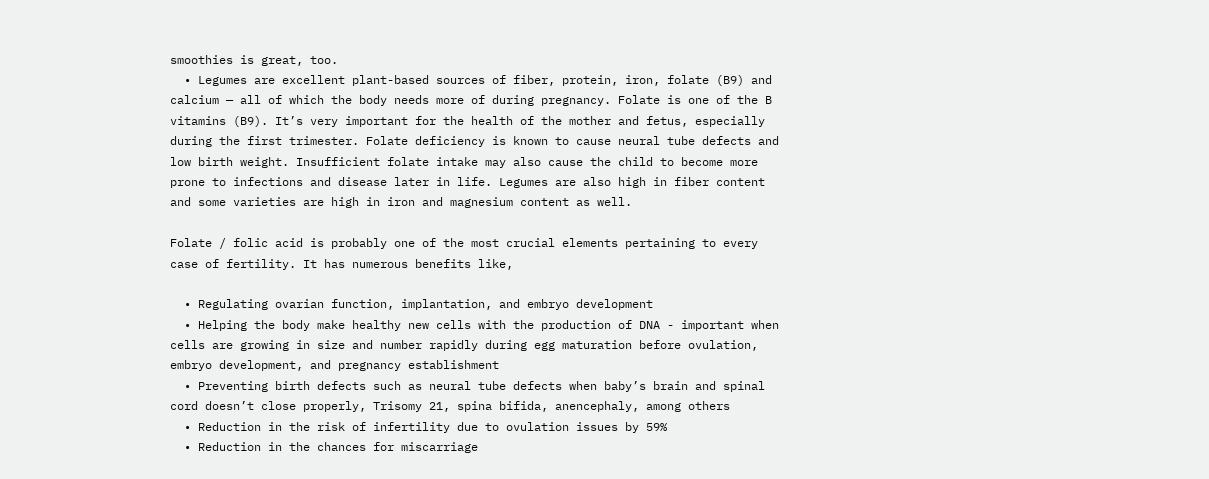smoothies is great, too.
  • Legumes are excellent plant-based sources of fiber, protein, iron, folate (B9) and calcium — all of which the body needs more of during pregnancy. Folate is one of the B vitamins (B9). It’s very important for the health of the mother and fetus, especially during the first trimester. Folate deficiency is known to cause neural tube defects and low birth weight. Insufficient folate intake may also cause the child to become more prone to infections and disease later in life. Legumes are also high in fiber content and some varieties are high in iron and magnesium content as well.

Folate / folic acid is probably one of the most crucial elements pertaining to every case of fertility. It has numerous benefits like,

  • Regulating ovarian function, implantation, and embryo development
  • Helping the body make healthy new cells with the production of DNA - important when cells are growing in size and number rapidly during egg maturation before ovulation, embryo development, and pregnancy establishment
  • Preventing birth defects such as neural tube defects when baby’s brain and spinal cord doesn’t close properly, Trisomy 21, spina bifida, anencephaly, among others
  • Reduction in the risk of infertility due to ovulation issues by 59%
  • Reduction in the chances for miscarriage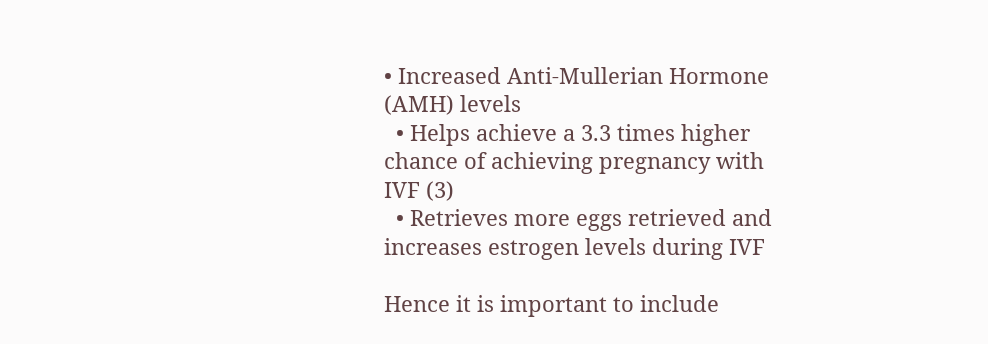• Increased Anti-Mullerian Hormone (AMH) levels
  • Helps achieve a 3.3 times higher chance of achieving pregnancy with IVF (3)
  • Retrieves more eggs retrieved and increases estrogen levels during IVF

Hence it is important to include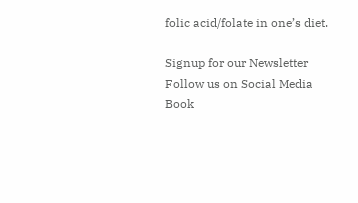folic acid/folate in one’s diet.

Signup for our Newsletter
Follow us on Social Media
Book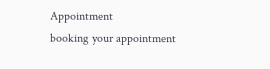Appointment
booking your appointment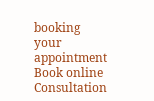booking your appointment
Book online Consultation